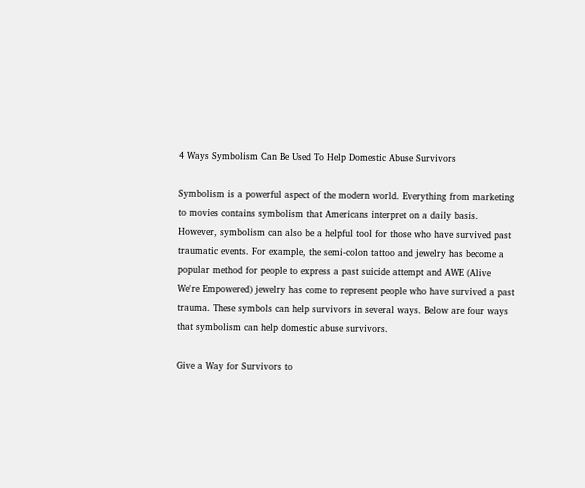4 Ways Symbolism Can Be Used To Help Domestic Abuse Survivors

Symbolism is a powerful aspect of the modern world. Everything from marketing to movies contains symbolism that Americans interpret on a daily basis. However, symbolism can also be a helpful tool for those who have survived past traumatic events. For example, the semi-colon tattoo and jewelry has become a popular method for people to express a past suicide attempt and AWE (Alive We're Empowered) jewelry has come to represent people who have survived a past trauma. These symbols can help survivors in several ways. Below are four ways that symbolism can help domestic abuse survivors.

Give a Way for Survivors to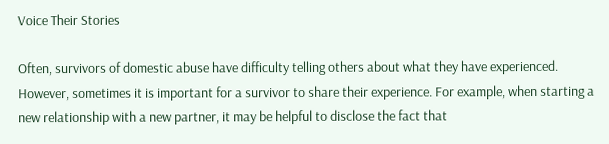Voice Their Stories

Often, survivors of domestic abuse have difficulty telling others about what they have experienced. However, sometimes it is important for a survivor to share their experience. For example, when starting a new relationship with a new partner, it may be helpful to disclose the fact that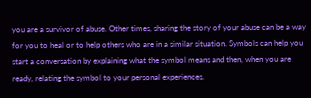you are a survivor of abuse. Other times, sharing the story of your abuse can be a way for you to heal or to help others who are in a similar situation. Symbols can help you start a conversation by explaining what the symbol means and then, when you are ready, relating the symbol to your personal experiences.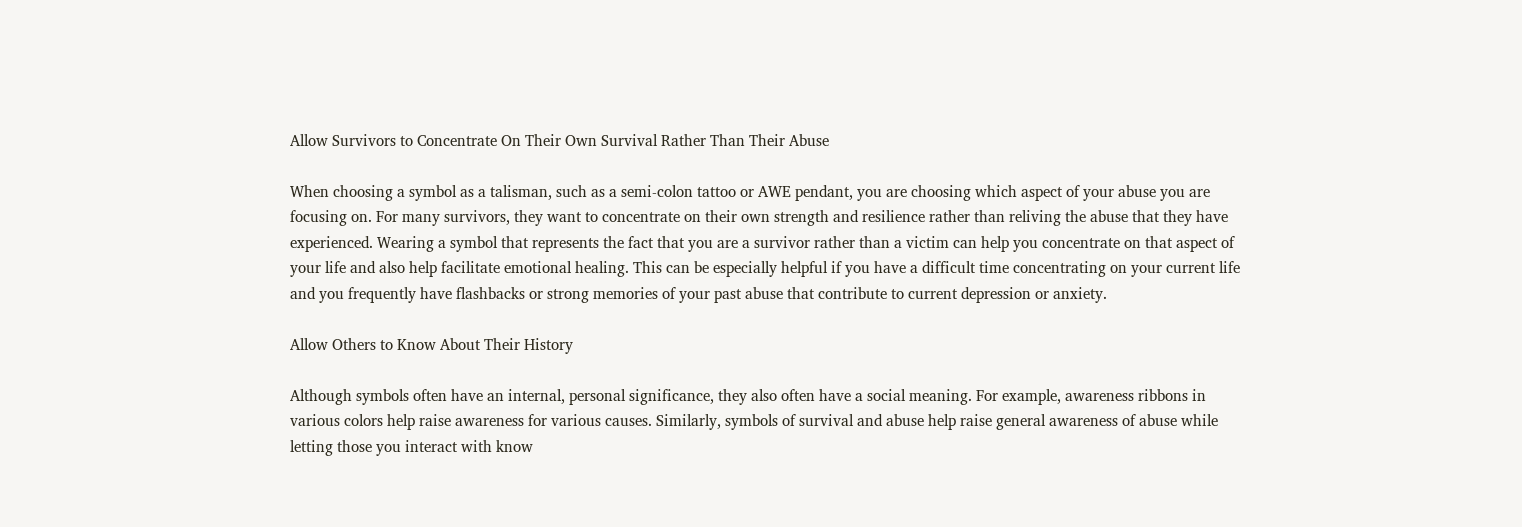Allow Survivors to Concentrate On Their Own Survival Rather Than Their Abuse

When choosing a symbol as a talisman, such as a semi-colon tattoo or AWE pendant, you are choosing which aspect of your abuse you are focusing on. For many survivors, they want to concentrate on their own strength and resilience rather than reliving the abuse that they have experienced. Wearing a symbol that represents the fact that you are a survivor rather than a victim can help you concentrate on that aspect of your life and also help facilitate emotional healing. This can be especially helpful if you have a difficult time concentrating on your current life and you frequently have flashbacks or strong memories of your past abuse that contribute to current depression or anxiety.

Allow Others to Know About Their History

Although symbols often have an internal, personal significance, they also often have a social meaning. For example, awareness ribbons in various colors help raise awareness for various causes. Similarly, symbols of survival and abuse help raise general awareness of abuse while letting those you interact with know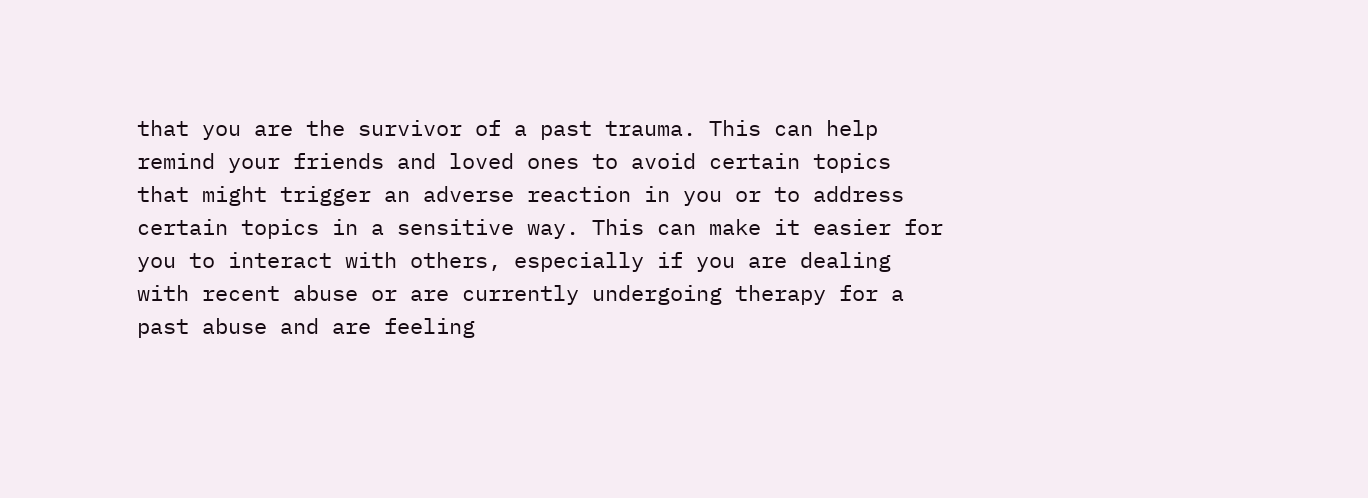that you are the survivor of a past trauma. This can help remind your friends and loved ones to avoid certain topics that might trigger an adverse reaction in you or to address certain topics in a sensitive way. This can make it easier for you to interact with others, especially if you are dealing with recent abuse or are currently undergoing therapy for a past abuse and are feeling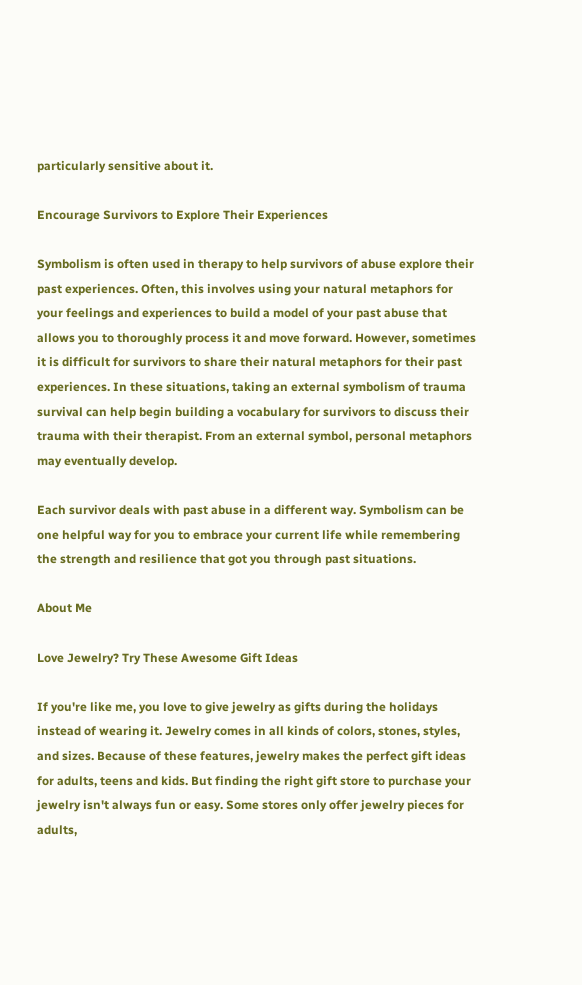particularly sensitive about it.

Encourage Survivors to Explore Their Experiences

Symbolism is often used in therapy to help survivors of abuse explore their past experiences. Often, this involves using your natural metaphors for your feelings and experiences to build a model of your past abuse that allows you to thoroughly process it and move forward. However, sometimes it is difficult for survivors to share their natural metaphors for their past experiences. In these situations, taking an external symbolism of trauma survival can help begin building a vocabulary for survivors to discuss their trauma with their therapist. From an external symbol, personal metaphors may eventually develop.

Each survivor deals with past abuse in a different way. Symbolism can be one helpful way for you to embrace your current life while remembering the strength and resilience that got you through past situations.

About Me

Love Jewelry? Try These Awesome Gift Ideas

If you're like me, you love to give jewelry as gifts during the holidays instead of wearing it. Jewelry comes in all kinds of colors, stones, styles, and sizes. Because of these features, jewelry makes the perfect gift ideas for adults, teens and kids. But finding the right gift store to purchase your jewelry isn't always fun or easy. Some stores only offer jewelry pieces for adults,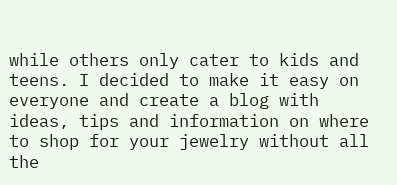while others only cater to kids and teens. I decided to make it easy on everyone and create a blog with ideas, tips and information on where to shop for your jewelry without all the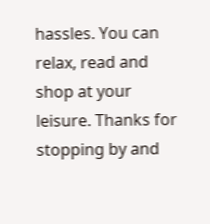hassles. You can relax, read and shop at your leisure. Thanks for stopping by and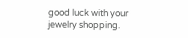good luck with your jewelry shopping.